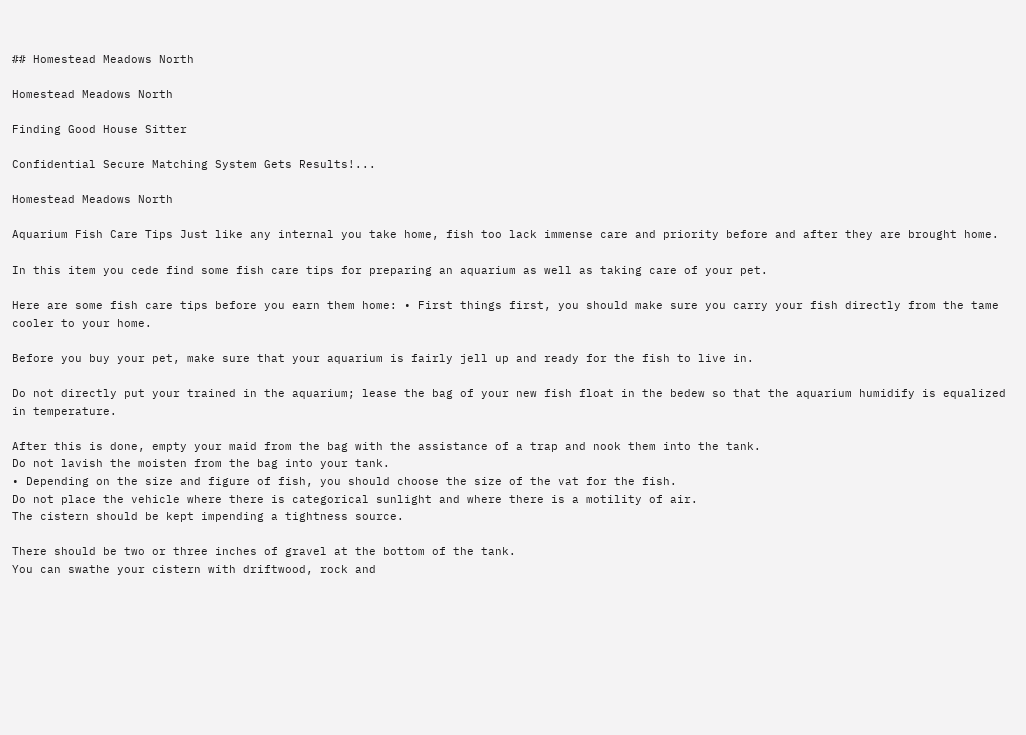## Homestead Meadows North

Homestead Meadows North

Finding Good House Sitter

Confidential Secure Matching System Gets Results!...

Homestead Meadows North

Aquarium Fish Care Tips Just like any internal you take home, fish too lack immense care and priority before and after they are brought home.

In this item you cede find some fish care tips for preparing an aquarium as well as taking care of your pet.

Here are some fish care tips before you earn them home: • First things first, you should make sure you carry your fish directly from the tame cooler to your home.

Before you buy your pet, make sure that your aquarium is fairly jell up and ready for the fish to live in.

Do not directly put your trained in the aquarium; lease the bag of your new fish float in the bedew so that the aquarium humidify is equalized in temperature.

After this is done, empty your maid from the bag with the assistance of a trap and nook them into the tank.
Do not lavish the moisten from the bag into your tank.
• Depending on the size and figure of fish, you should choose the size of the vat for the fish.
Do not place the vehicle where there is categorical sunlight and where there is a motility of air.
The cistern should be kept impending a tightness source.

There should be two or three inches of gravel at the bottom of the tank.
You can swathe your cistern with driftwood, rock and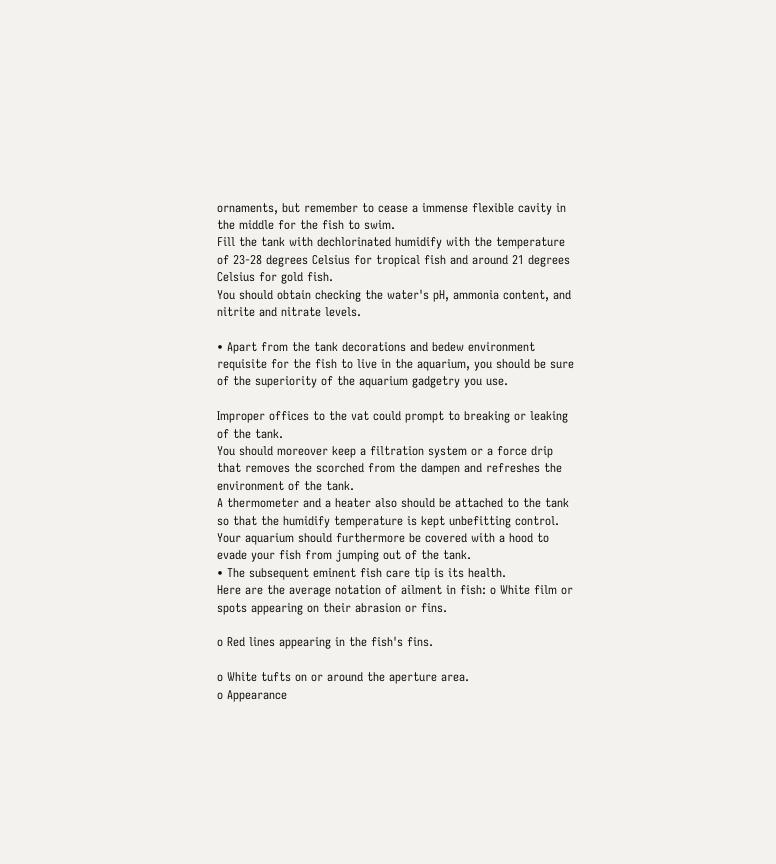ornaments, but remember to cease a immense flexible cavity in the middle for the fish to swim.
Fill the tank with dechlorinated humidify with the temperature of 23-28 degrees Celsius for tropical fish and around 21 degrees Celsius for gold fish.
You should obtain checking the water's pH, ammonia content, and nitrite and nitrate levels.

• Apart from the tank decorations and bedew environment requisite for the fish to live in the aquarium, you should be sure of the superiority of the aquarium gadgetry you use.

Improper offices to the vat could prompt to breaking or leaking of the tank.
You should moreover keep a filtration system or a force drip that removes the scorched from the dampen and refreshes the environment of the tank.
A thermometer and a heater also should be attached to the tank so that the humidify temperature is kept unbefitting control.
Your aquarium should furthermore be covered with a hood to evade your fish from jumping out of the tank.
• The subsequent eminent fish care tip is its health.
Here are the average notation of ailment in fish: o White film or spots appearing on their abrasion or fins.

o Red lines appearing in the fish's fins.

o White tufts on or around the aperture area.
o Appearance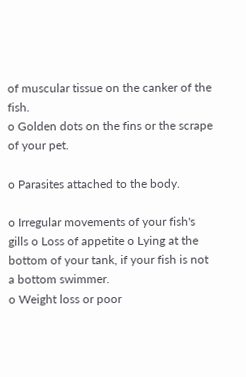of muscular tissue on the canker of the fish.
o Golden dots on the fins or the scrape of your pet.

o Parasites attached to the body.

o Irregular movements of your fish's gills o Loss of appetite o Lying at the bottom of your tank, if your fish is not a bottom swimmer.
o Weight loss or poor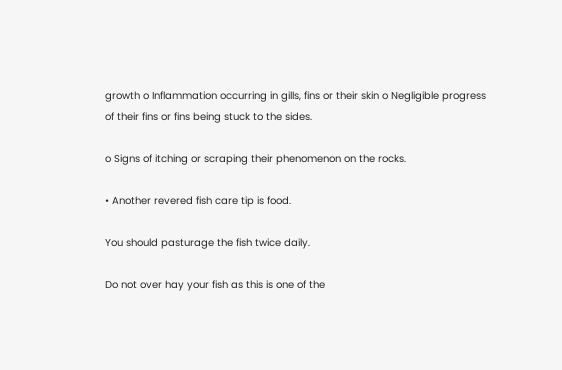growth o Inflammation occurring in gills, fins or their skin o Negligible progress of their fins or fins being stuck to the sides.

o Signs of itching or scraping their phenomenon on the rocks.

• Another revered fish care tip is food.

You should pasturage the fish twice daily.

Do not over hay your fish as this is one of the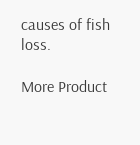causes of fish loss.

More Product